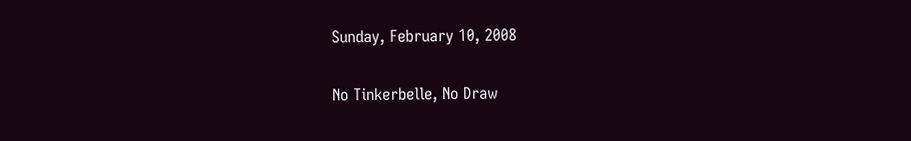Sunday, February 10, 2008

No Tinkerbelle, No Draw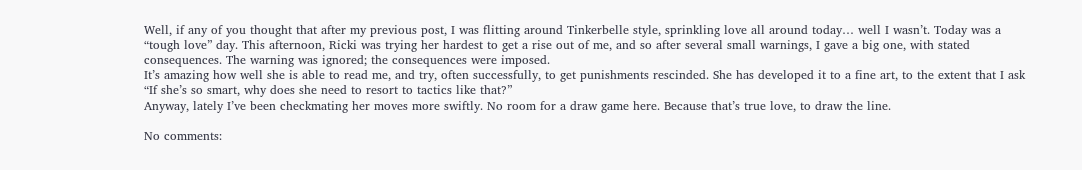Well, if any of you thought that after my previous post, I was flitting around Tinkerbelle style, sprinkling love all around today… well I wasn’t. Today was a “tough love” day. This afternoon, Ricki was trying her hardest to get a rise out of me, and so after several small warnings, I gave a big one, with stated consequences. The warning was ignored; the consequences were imposed.
It’s amazing how well she is able to read me, and try, often successfully, to get punishments rescinded. She has developed it to a fine art, to the extent that I ask “If she’s so smart, why does she need to resort to tactics like that?”
Anyway, lately I’ve been checkmating her moves more swiftly. No room for a draw game here. Because that’s true love, to draw the line.

No comments: